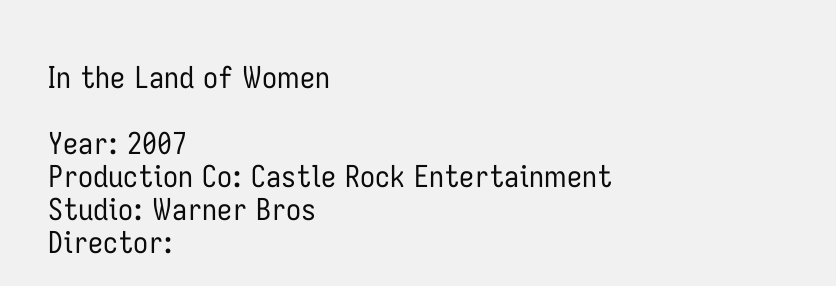In the Land of Women

Year: 2007
Production Co: Castle Rock Entertainment
Studio: Warner Bros
Director: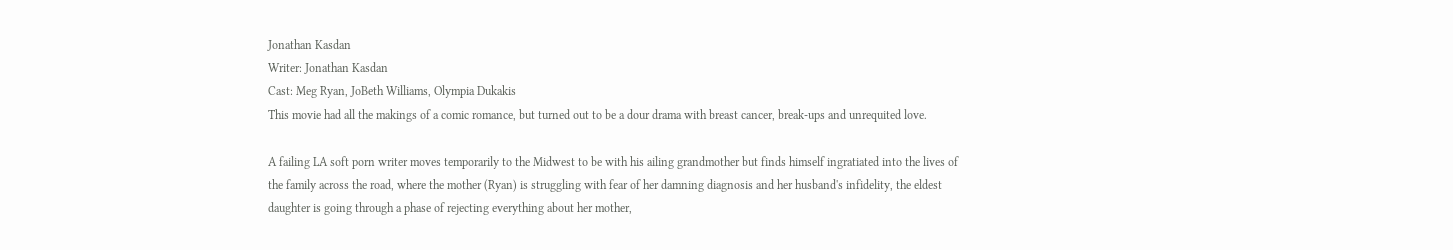Jonathan Kasdan
Writer: Jonathan Kasdan
Cast: Meg Ryan, JoBeth Williams, Olympia Dukakis
This movie had all the makings of a comic romance, but turned out to be a dour drama with breast cancer, break-ups and unrequited love.

A failing LA soft porn writer moves temporarily to the Midwest to be with his ailing grandmother but finds himself ingratiated into the lives of the family across the road, where the mother (Ryan) is struggling with fear of her damning diagnosis and her husband's infidelity, the eldest daughter is going through a phase of rejecting everything about her mother,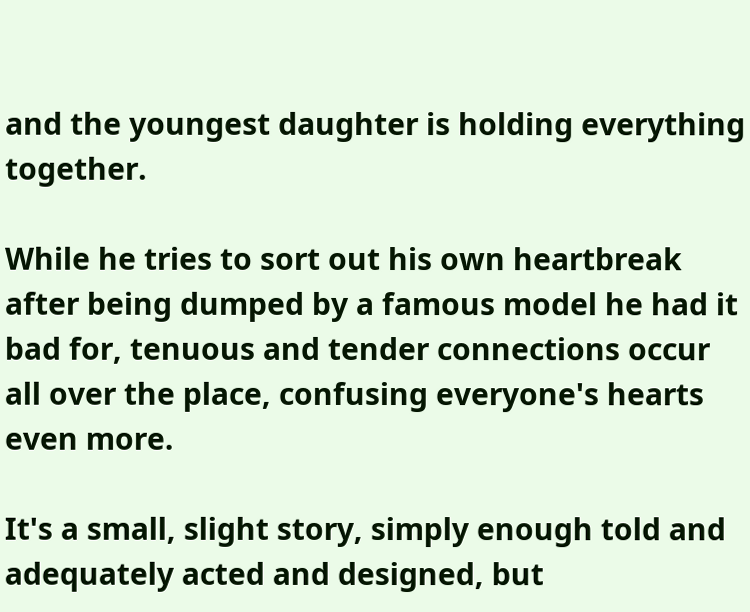and the youngest daughter is holding everything together.

While he tries to sort out his own heartbreak after being dumped by a famous model he had it bad for, tenuous and tender connections occur all over the place, confusing everyone's hearts even more.

It's a small, slight story, simply enough told and adequately acted and designed, but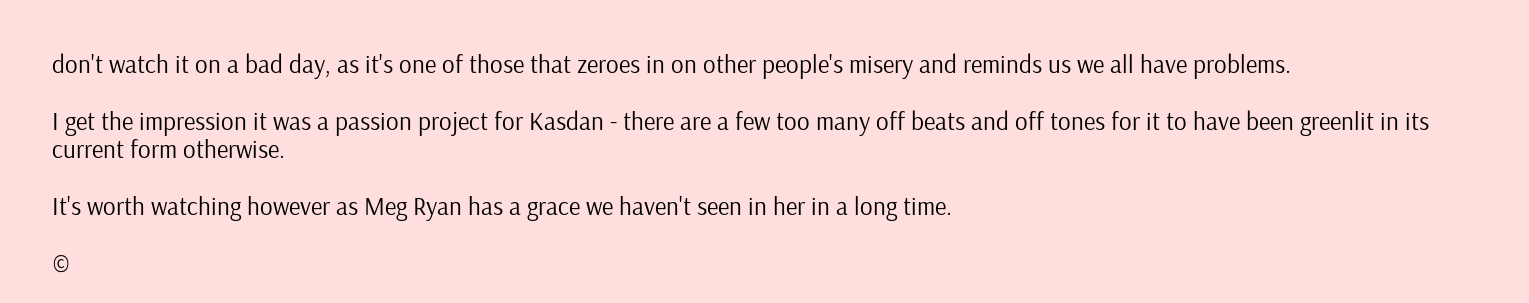don't watch it on a bad day, as it's one of those that zeroes in on other people's misery and reminds us we all have problems.

I get the impression it was a passion project for Kasdan - there are a few too many off beats and off tones for it to have been greenlit in its current form otherwise.

It's worth watching however as Meg Ryan has a grace we haven't seen in her in a long time.

©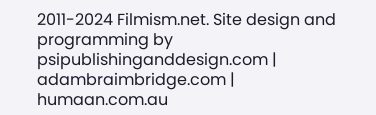2011-2024 Filmism.net. Site design and programming by psipublishinganddesign.com | adambraimbridge.com | humaan.com.au